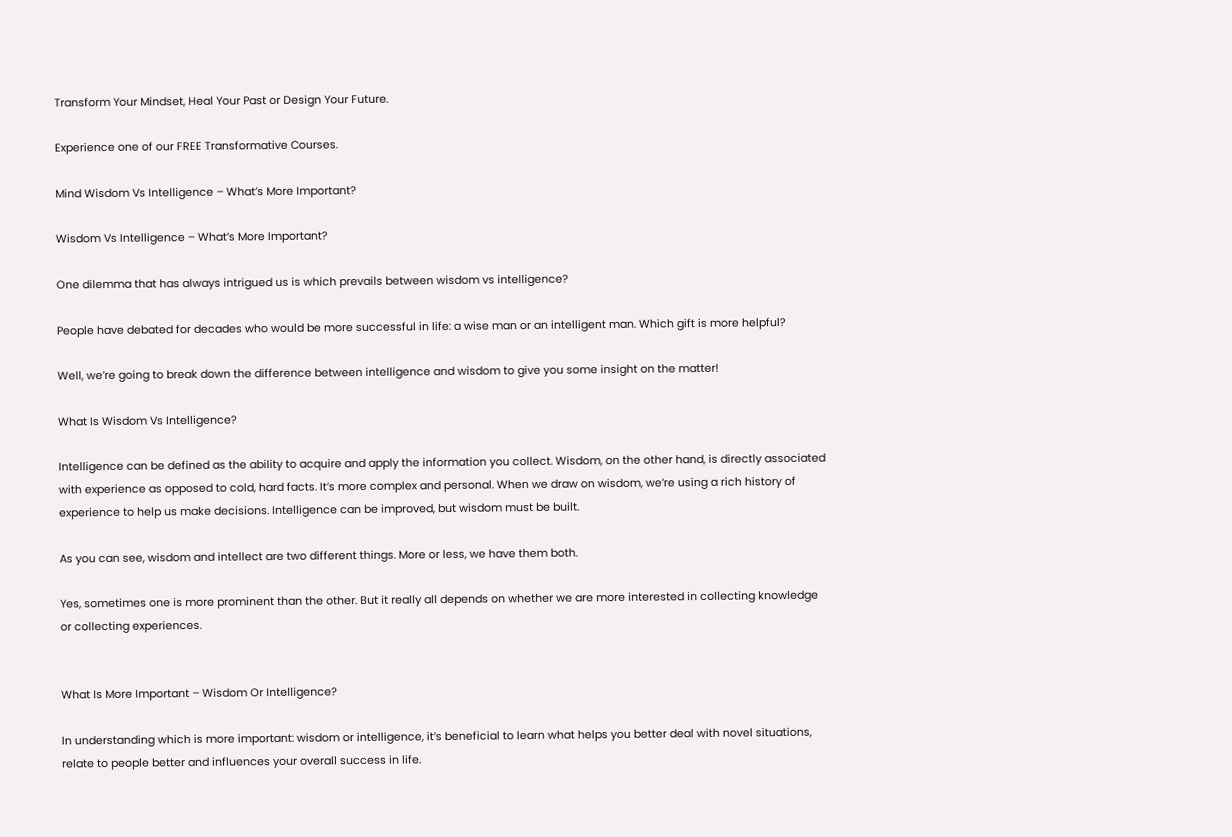Transform Your Mindset, Heal Your Past or Design Your Future.

Experience one of our FREE Transformative Courses.

Mind Wisdom Vs Intelligence – What’s More Important?

Wisdom Vs Intelligence – What’s More Important?

One dilemma that has always intrigued us is which prevails between wisdom vs intelligence?

People have debated for decades who would be more successful in life: a wise man or an intelligent man. Which gift is more helpful?

Well, we’re going to break down the difference between intelligence and wisdom to give you some insight on the matter!

What Is Wisdom Vs Intelligence?

Intelligence can be defined as the ability to acquire and apply the information you collect. Wisdom, on the other hand, is directly associated with experience as opposed to cold, hard facts. It’s more complex and personal. When we draw on wisdom, we’re using a rich history of experience to help us make decisions. Intelligence can be improved, but wisdom must be built.

As you can see, wisdom and intellect are two different things. More or less, we have them both.

Yes, sometimes one is more prominent than the other. But it really all depends on whether we are more interested in collecting knowledge or collecting experiences.


What Is More Important – Wisdom Or Intelligence?

In understanding which is more important: wisdom or intelligence, it’s beneficial to learn what helps you better deal with novel situations, relate to people better and influences your overall success in life.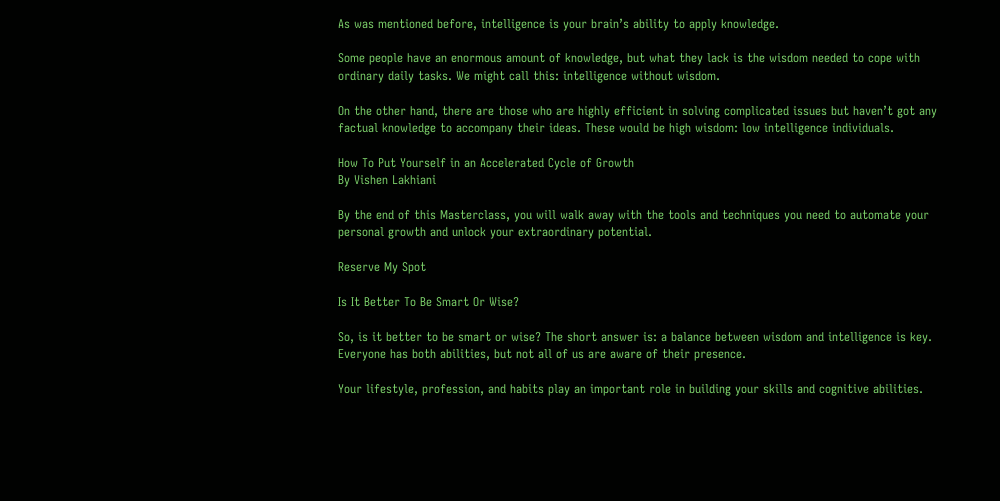As was mentioned before, intelligence is your brain’s ability to apply knowledge.

Some people have an enormous amount of knowledge, but what they lack is the wisdom needed to cope with ordinary daily tasks. We might call this: intelligence without wisdom.

On the other hand, there are those who are highly efficient in solving complicated issues but haven’t got any factual knowledge to accompany their ideas. These would be high wisdom: low intelligence individuals.

How To Put Yourself in an Accelerated Cycle of Growth
By Vishen Lakhiani

By the end of this Masterclass, you will walk away with the tools and techniques you need to automate your personal growth and unlock your extraordinary potential.

Reserve My Spot

Is It Better To Be Smart Or Wise?

So, is it better to be smart or wise? The short answer is: a balance between wisdom and intelligence is key. Everyone has both abilities, but not all of us are aware of their presence.

Your lifestyle, profession, and habits play an important role in building your skills and cognitive abilities.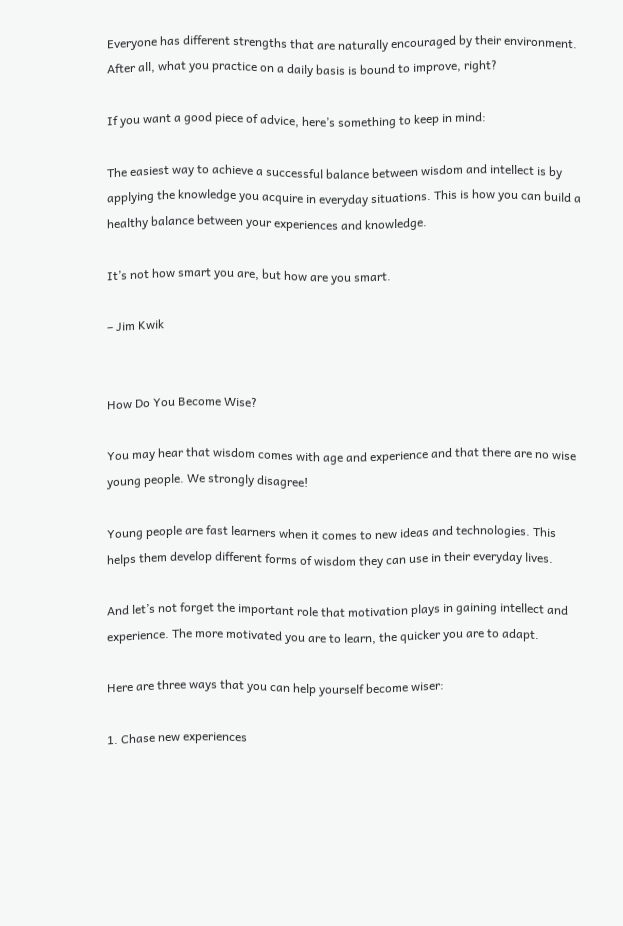Everyone has different strengths that are naturally encouraged by their environment. After all, what you practice on a daily basis is bound to improve, right?

If you want a good piece of advice, here’s something to keep in mind:

The easiest way to achieve a successful balance between wisdom and intellect is by applying the knowledge you acquire in everyday situations. This is how you can build a healthy balance between your experiences and knowledge.

It’s not how smart you are, but how are you smart.

– Jim Kwik


How Do You Become Wise?

You may hear that wisdom comes with age and experience and that there are no wise young people. We strongly disagree!

Young people are fast learners when it comes to new ideas and technologies. This helps them develop different forms of wisdom they can use in their everyday lives.

And let’s not forget the important role that motivation plays in gaining intellect and experience. The more motivated you are to learn, the quicker you are to adapt.

Here are three ways that you can help yourself become wiser:

1. Chase new experiences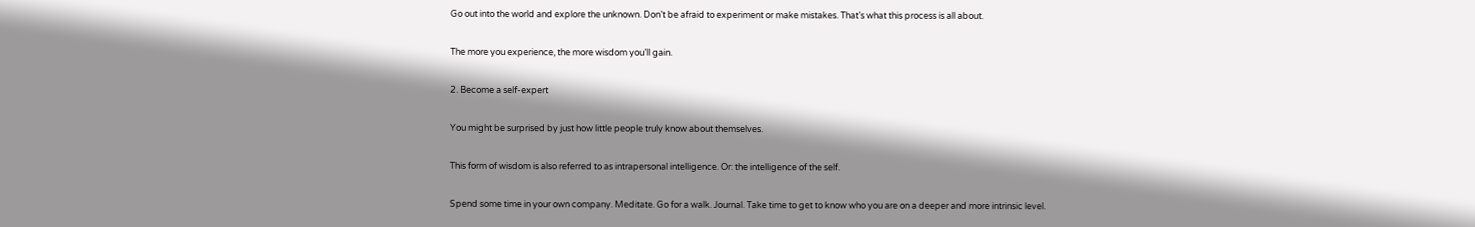Go out into the world and explore the unknown. Don’t be afraid to experiment or make mistakes. That’s what this process is all about.

The more you experience, the more wisdom you’ll gain.

2. Become a self-expert

You might be surprised by just how little people truly know about themselves.

This form of wisdom is also referred to as intrapersonal intelligence. Or: the intelligence of the self.

Spend some time in your own company. Meditate. Go for a walk. Journal. Take time to get to know who you are on a deeper and more intrinsic level.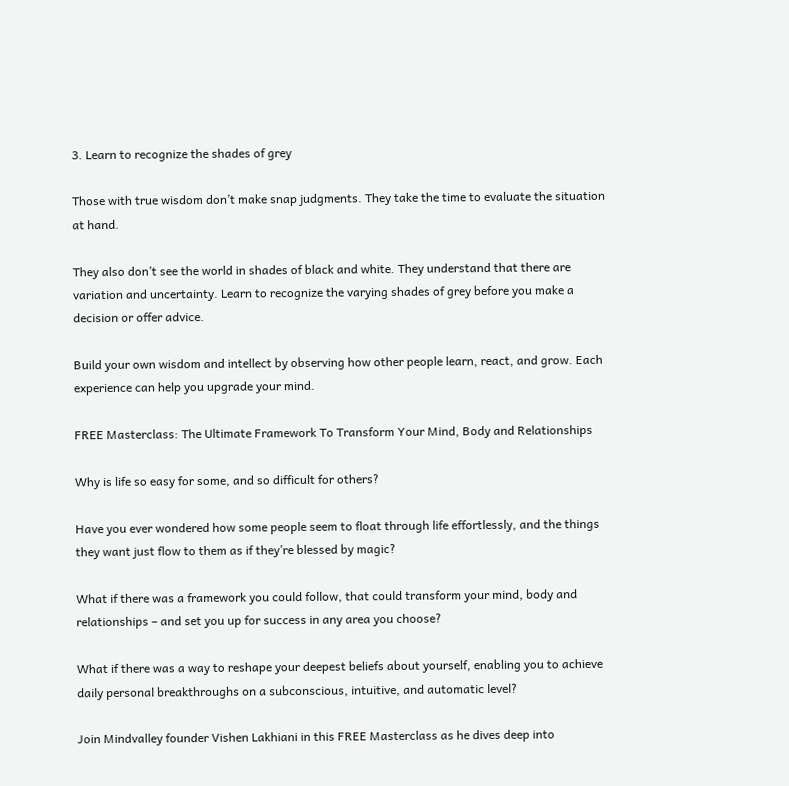3. Learn to recognize the shades of grey

Those with true wisdom don’t make snap judgments. They take the time to evaluate the situation at hand.

They also don’t see the world in shades of black and white. They understand that there are variation and uncertainty. Learn to recognize the varying shades of grey before you make a decision or offer advice.

Build your own wisdom and intellect by observing how other people learn, react, and grow. Each experience can help you upgrade your mind.

FREE Masterclass: The Ultimate Framework To Transform Your Mind, Body and Relationships

Why is life so easy for some, and so difficult for others?

Have you ever wondered how some people seem to float through life effortlessly, and the things they want just flow to them as if they’re blessed by magic?

What if there was a framework you could follow, that could transform your mind, body and relationships – and set you up for success in any area you choose?

What if there was a way to reshape your deepest beliefs about yourself, enabling you to achieve daily personal breakthroughs on a subconscious, intuitive, and automatic level?

Join Mindvalley founder Vishen Lakhiani in this FREE Masterclass as he dives deep into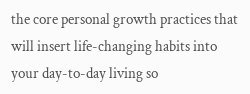the core personal growth practices that will insert life-changing habits into your day-to-day living so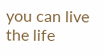you can live the life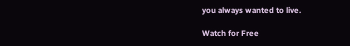you always wanted to live.

Watch for Free